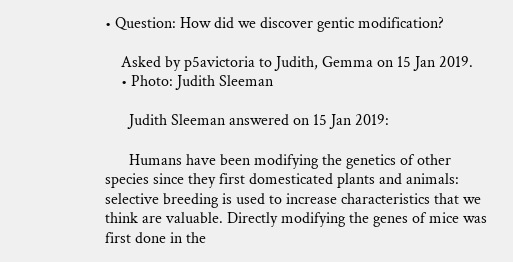• Question: How did we discover gentic modification?

    Asked by p5avictoria to Judith, Gemma on 15 Jan 2019.
    • Photo: Judith Sleeman

      Judith Sleeman answered on 15 Jan 2019:

      Humans have been modifying the genetics of other species since they first domesticated plants and animals: selective breeding is used to increase characteristics that we think are valuable. Directly modifying the genes of mice was first done in the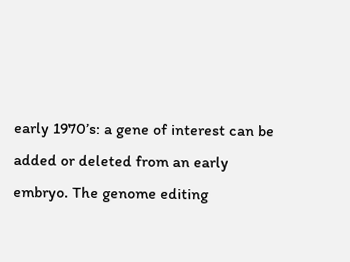early 1970’s: a gene of interest can be added or deleted from an early embryo. The genome editing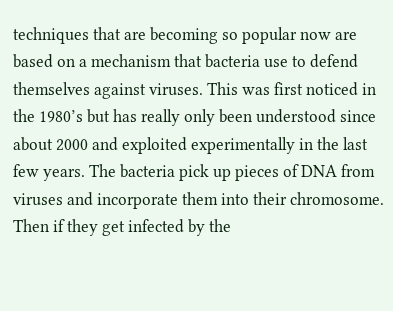techniques that are becoming so popular now are based on a mechanism that bacteria use to defend themselves against viruses. This was first noticed in the 1980’s but has really only been understood since about 2000 and exploited experimentally in the last few years. The bacteria pick up pieces of DNA from viruses and incorporate them into their chromosome. Then if they get infected by the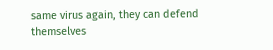same virus again, they can defend themselves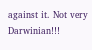against it. Not very Darwinian!!!